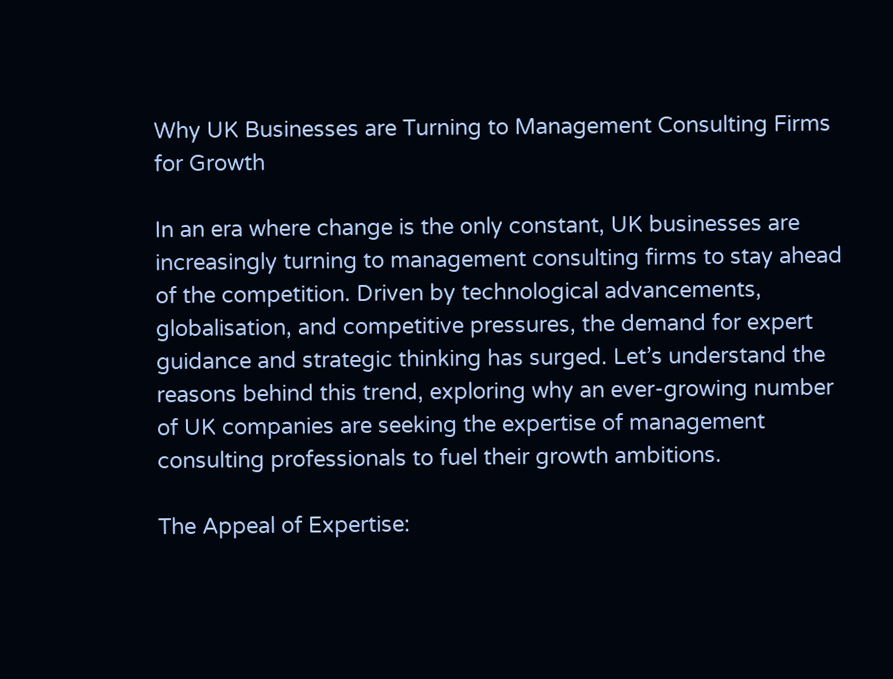Why UK Businesses are Turning to Management Consulting Firms for Growth

In an era where change is the only constant, UK businesses are increasingly turning to management consulting firms to stay ahead of the competition. Driven by technological advancements, globalisation, and competitive pressures, the demand for expert guidance and strategic thinking has surged. Let’s understand the reasons behind this trend, exploring why an ever-growing number of UK companies are seeking the expertise of management consulting professionals to fuel their growth ambitions.

The Appeal of Expertise: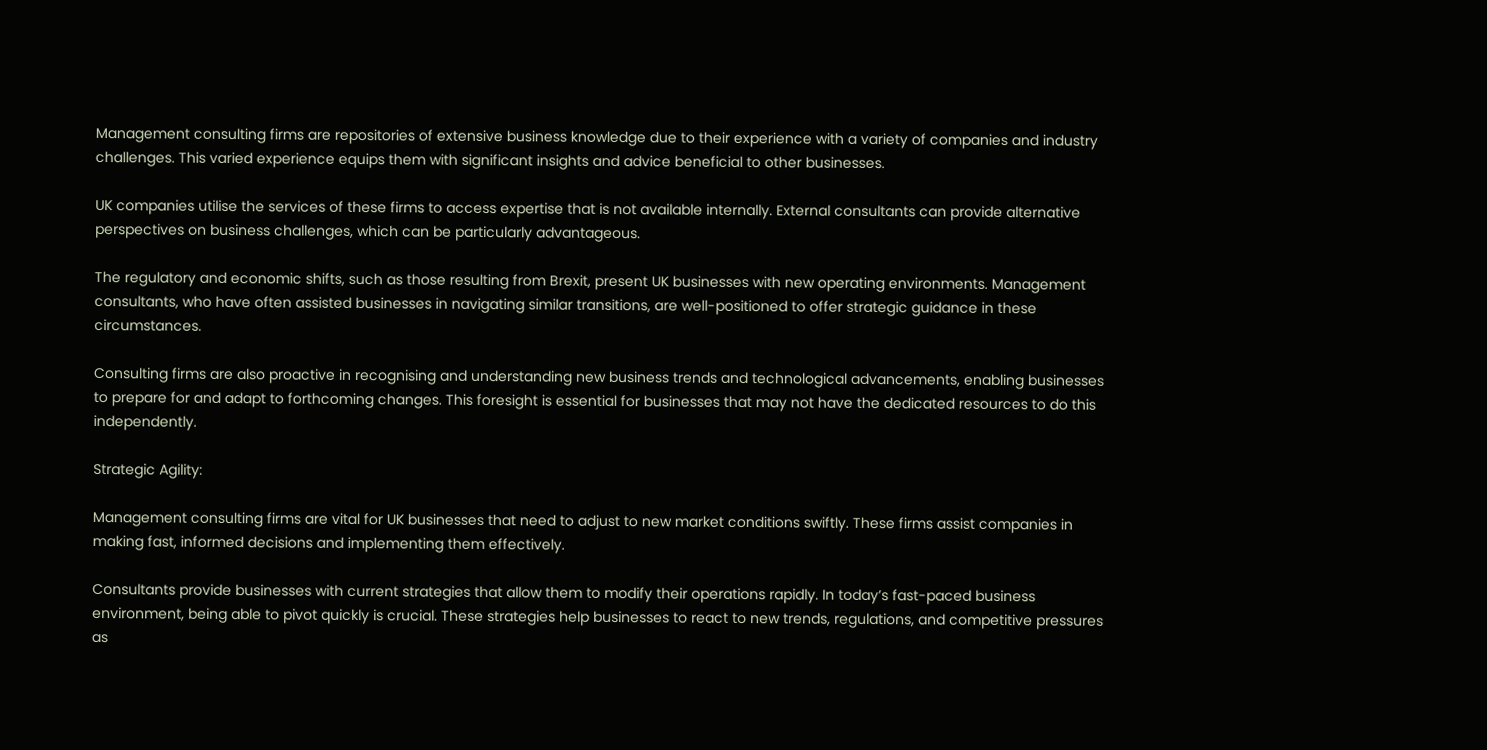Management consulting firms are repositories of extensive business knowledge due to their experience with a variety of companies and industry challenges. This varied experience equips them with significant insights and advice beneficial to other businesses.

UK companies utilise the services of these firms to access expertise that is not available internally. External consultants can provide alternative perspectives on business challenges, which can be particularly advantageous.

The regulatory and economic shifts, such as those resulting from Brexit, present UK businesses with new operating environments. Management consultants, who have often assisted businesses in navigating similar transitions, are well-positioned to offer strategic guidance in these circumstances.

Consulting firms are also proactive in recognising and understanding new business trends and technological advancements, enabling businesses to prepare for and adapt to forthcoming changes. This foresight is essential for businesses that may not have the dedicated resources to do this independently.

Strategic Agility:

Management consulting firms are vital for UK businesses that need to adjust to new market conditions swiftly. These firms assist companies in making fast, informed decisions and implementing them effectively.

Consultants provide businesses with current strategies that allow them to modify their operations rapidly. In today’s fast-paced business environment, being able to pivot quickly is crucial. These strategies help businesses to react to new trends, regulations, and competitive pressures as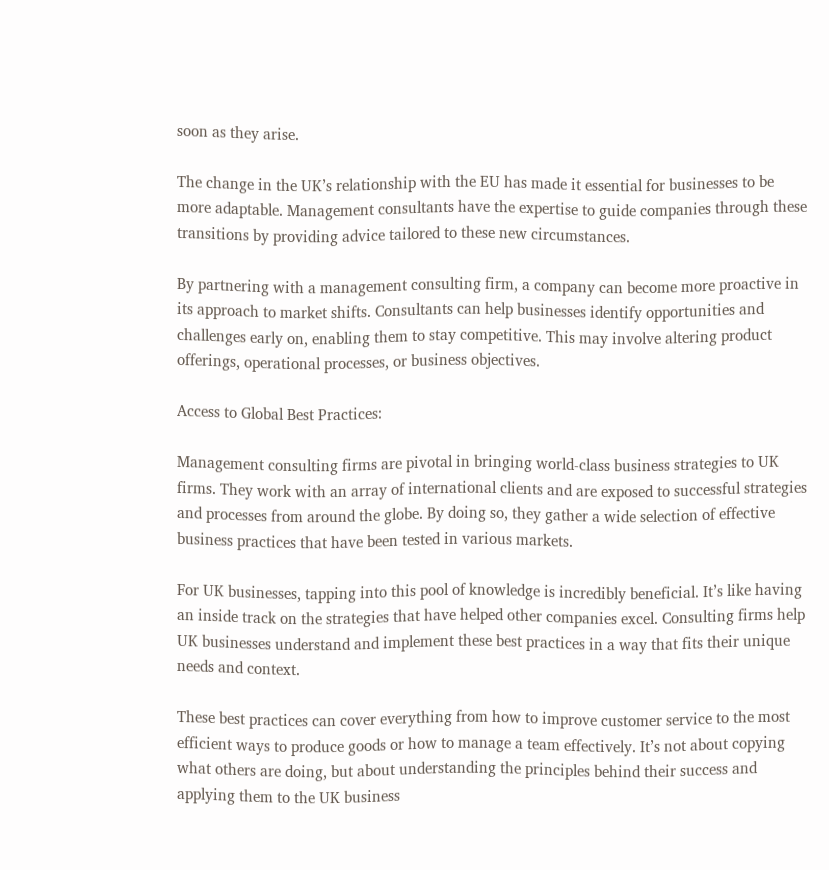soon as they arise.

The change in the UK’s relationship with the EU has made it essential for businesses to be more adaptable. Management consultants have the expertise to guide companies through these transitions by providing advice tailored to these new circumstances.

By partnering with a management consulting firm, a company can become more proactive in its approach to market shifts. Consultants can help businesses identify opportunities and challenges early on, enabling them to stay competitive. This may involve altering product offerings, operational processes, or business objectives.

Access to Global Best Practices:

Management consulting firms are pivotal in bringing world-class business strategies to UK firms. They work with an array of international clients and are exposed to successful strategies and processes from around the globe. By doing so, they gather a wide selection of effective business practices that have been tested in various markets.

For UK businesses, tapping into this pool of knowledge is incredibly beneficial. It’s like having an inside track on the strategies that have helped other companies excel. Consulting firms help UK businesses understand and implement these best practices in a way that fits their unique needs and context.

These best practices can cover everything from how to improve customer service to the most efficient ways to produce goods or how to manage a team effectively. It’s not about copying what others are doing, but about understanding the principles behind their success and applying them to the UK business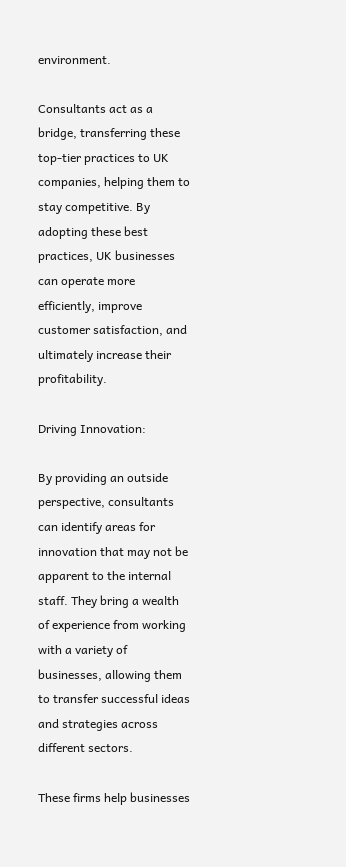environment.

Consultants act as a bridge, transferring these top-tier practices to UK companies, helping them to stay competitive. By adopting these best practices, UK businesses can operate more efficiently, improve customer satisfaction, and ultimately increase their profitability.

Driving Innovation:

By providing an outside perspective, consultants can identify areas for innovation that may not be apparent to the internal staff. They bring a wealth of experience from working with a variety of businesses, allowing them to transfer successful ideas and strategies across different sectors.

These firms help businesses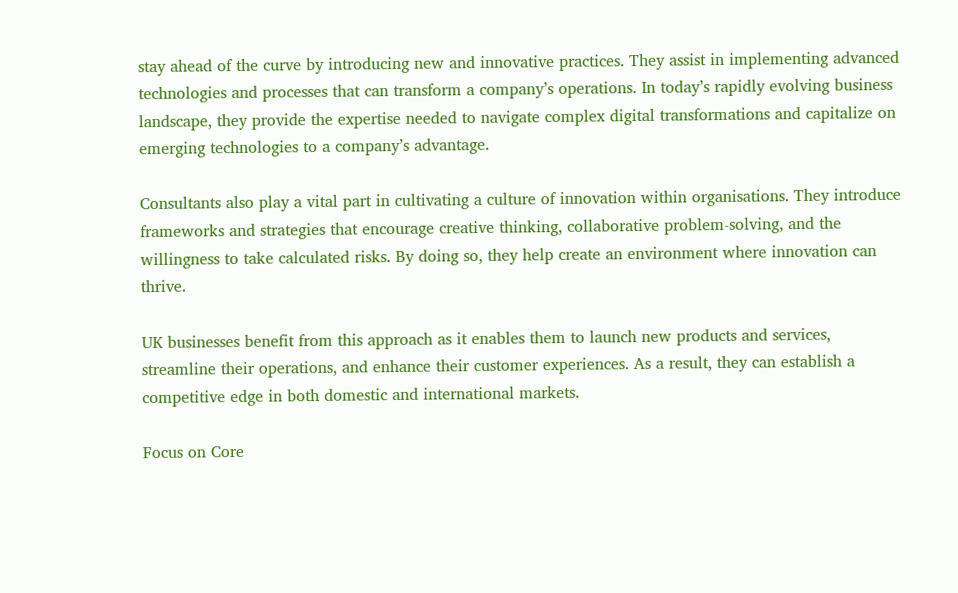stay ahead of the curve by introducing new and innovative practices. They assist in implementing advanced technologies and processes that can transform a company’s operations. In today’s rapidly evolving business landscape, they provide the expertise needed to navigate complex digital transformations and capitalize on emerging technologies to a company’s advantage.

Consultants also play a vital part in cultivating a culture of innovation within organisations. They introduce frameworks and strategies that encourage creative thinking, collaborative problem-solving, and the willingness to take calculated risks. By doing so, they help create an environment where innovation can thrive.

UK businesses benefit from this approach as it enables them to launch new products and services, streamline their operations, and enhance their customer experiences. As a result, they can establish a competitive edge in both domestic and international markets.

Focus on Core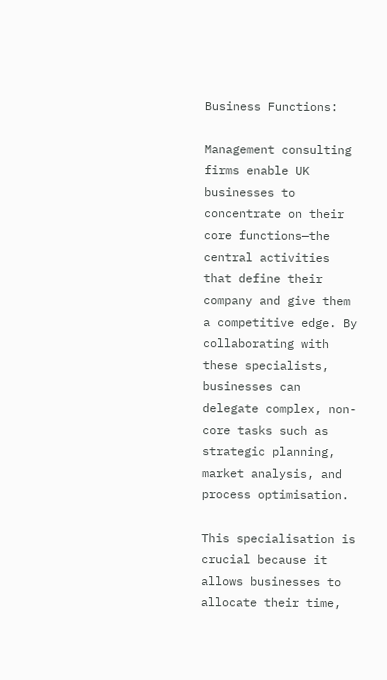Business Functions:

Management consulting firms enable UK businesses to concentrate on their core functions—the central activities that define their company and give them a competitive edge. By collaborating with these specialists, businesses can delegate complex, non-core tasks such as strategic planning, market analysis, and process optimisation.

This specialisation is crucial because it allows businesses to allocate their time,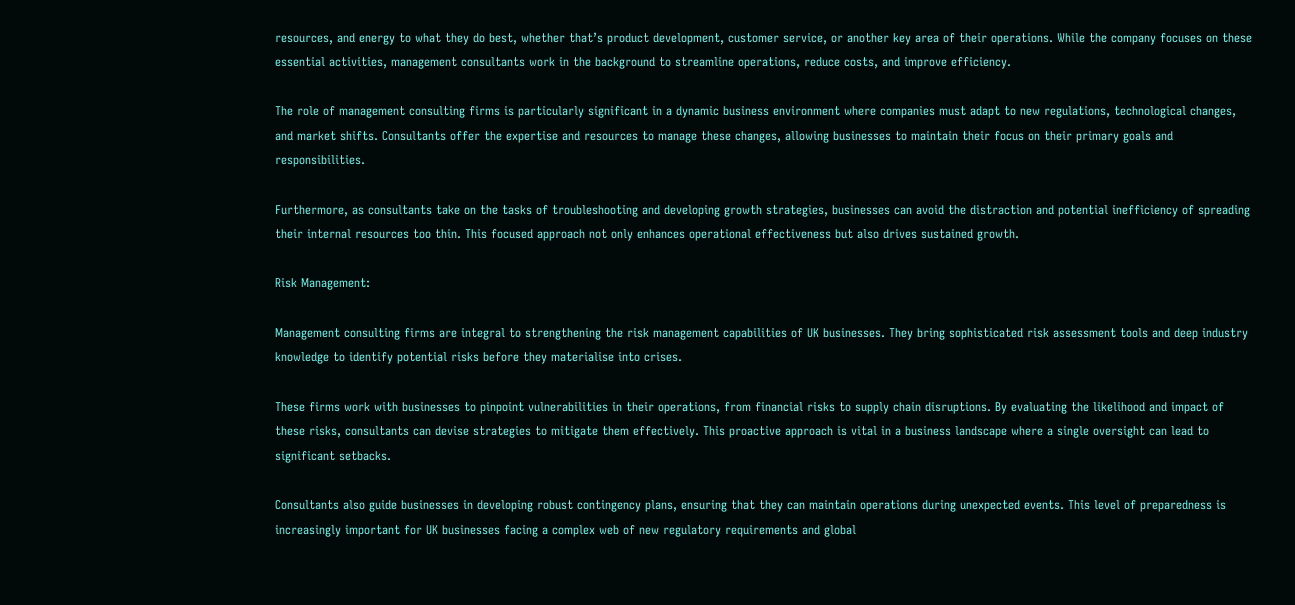resources, and energy to what they do best, whether that’s product development, customer service, or another key area of their operations. While the company focuses on these essential activities, management consultants work in the background to streamline operations, reduce costs, and improve efficiency.

The role of management consulting firms is particularly significant in a dynamic business environment where companies must adapt to new regulations, technological changes, and market shifts. Consultants offer the expertise and resources to manage these changes, allowing businesses to maintain their focus on their primary goals and responsibilities.

Furthermore, as consultants take on the tasks of troubleshooting and developing growth strategies, businesses can avoid the distraction and potential inefficiency of spreading their internal resources too thin. This focused approach not only enhances operational effectiveness but also drives sustained growth.

Risk Management:

Management consulting firms are integral to strengthening the risk management capabilities of UK businesses. They bring sophisticated risk assessment tools and deep industry knowledge to identify potential risks before they materialise into crises.

These firms work with businesses to pinpoint vulnerabilities in their operations, from financial risks to supply chain disruptions. By evaluating the likelihood and impact of these risks, consultants can devise strategies to mitigate them effectively. This proactive approach is vital in a business landscape where a single oversight can lead to significant setbacks.

Consultants also guide businesses in developing robust contingency plans, ensuring that they can maintain operations during unexpected events. This level of preparedness is increasingly important for UK businesses facing a complex web of new regulatory requirements and global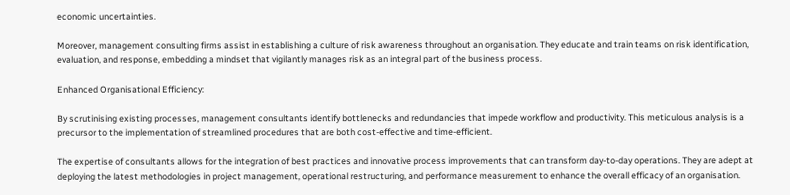economic uncertainties.

Moreover, management consulting firms assist in establishing a culture of risk awareness throughout an organisation. They educate and train teams on risk identification, evaluation, and response, embedding a mindset that vigilantly manages risk as an integral part of the business process.

Enhanced Organisational Efficiency:

By scrutinising existing processes, management consultants identify bottlenecks and redundancies that impede workflow and productivity. This meticulous analysis is a precursor to the implementation of streamlined procedures that are both cost-effective and time-efficient.

The expertise of consultants allows for the integration of best practices and innovative process improvements that can transform day-to-day operations. They are adept at deploying the latest methodologies in project management, operational restructuring, and performance measurement to enhance the overall efficacy of an organisation.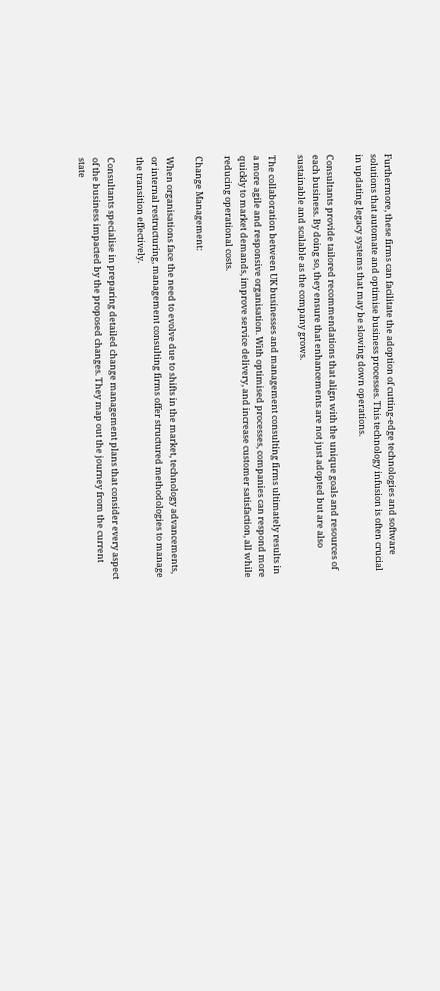Furthermore, these firms can facilitate the adoption of cutting-edge technologies and software solutions that automate and optimise business processes. This technology infusion is often crucial in updating legacy systems that may be slowing down operations.

Consultants provide tailored recommendations that align with the unique goals and resources of each business. By doing so, they ensure that enhancements are not just adopted but are also sustainable and scalable as the company grows.

The collaboration between UK businesses and management consulting firms ultimately results in a more agile and responsive organisation. With optimised processes, companies can respond more quickly to market demands, improve service delivery, and increase customer satisfaction, all while reducing operational costs.

Change Management:

When organisations face the need to evolve due to shifts in the market, technology advancements, or internal restructuring, management consulting firms offer structured methodologies to manage the transition effectively.

Consultants specialise in preparing detailed change management plans that consider every aspect of the business impacted by the proposed changes. They map out the journey from the current state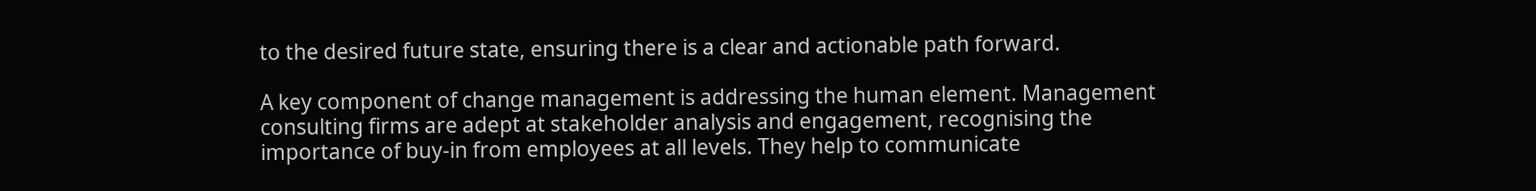to the desired future state, ensuring there is a clear and actionable path forward.

A key component of change management is addressing the human element. Management consulting firms are adept at stakeholder analysis and engagement, recognising the importance of buy-in from employees at all levels. They help to communicate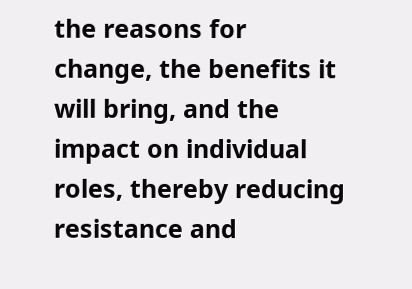the reasons for change, the benefits it will bring, and the impact on individual roles, thereby reducing resistance and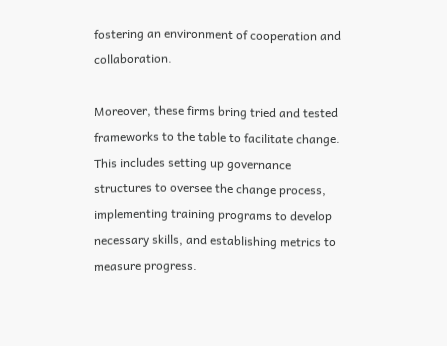fostering an environment of cooperation and collaboration.

Moreover, these firms bring tried and tested frameworks to the table to facilitate change. This includes setting up governance structures to oversee the change process, implementing training programs to develop necessary skills, and establishing metrics to measure progress.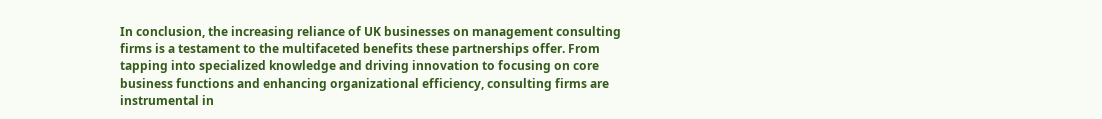In conclusion, the increasing reliance of UK businesses on management consulting firms is a testament to the multifaceted benefits these partnerships offer. From tapping into specialized knowledge and driving innovation to focusing on core business functions and enhancing organizational efficiency, consulting firms are instrumental in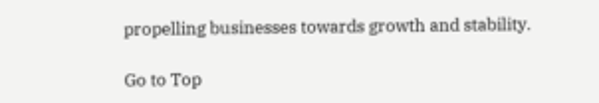propelling businesses towards growth and stability.

Go to Top